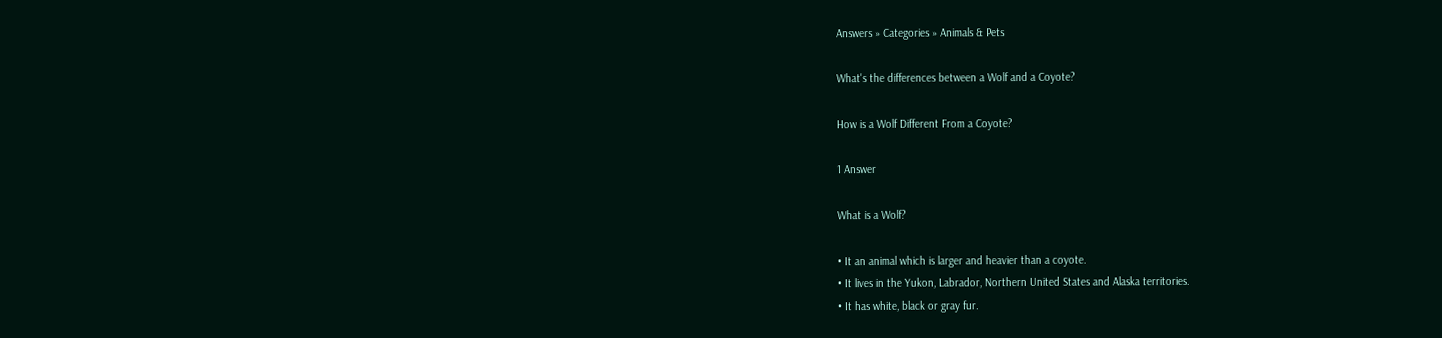Answers » Categories » Animals & Pets

What's the differences between a Wolf and a Coyote?

How is a Wolf Different From a Coyote?

1 Answer

What is a Wolf?

• It an animal which is larger and heavier than a coyote.
• It lives in the Yukon, Labrador, Northern United States and Alaska territories.
• It has white, black or gray fur.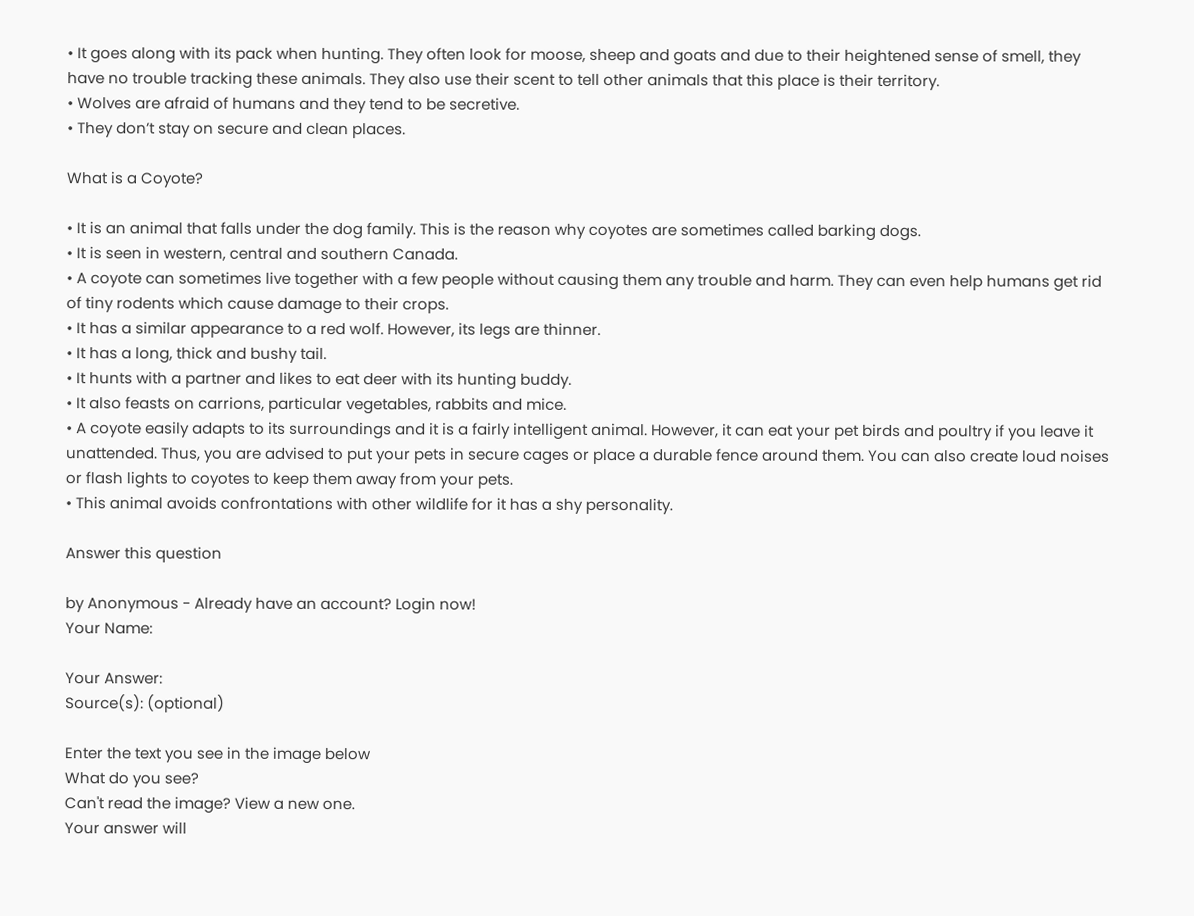• It goes along with its pack when hunting. They often look for moose, sheep and goats and due to their heightened sense of smell, they have no trouble tracking these animals. They also use their scent to tell other animals that this place is their territory.
• Wolves are afraid of humans and they tend to be secretive.
• They don’t stay on secure and clean places.

What is a Coyote?

• It is an animal that falls under the dog family. This is the reason why coyotes are sometimes called barking dogs.
• It is seen in western, central and southern Canada.
• A coyote can sometimes live together with a few people without causing them any trouble and harm. They can even help humans get rid of tiny rodents which cause damage to their crops.
• It has a similar appearance to a red wolf. However, its legs are thinner.
• It has a long, thick and bushy tail.
• It hunts with a partner and likes to eat deer with its hunting buddy.
• It also feasts on carrions, particular vegetables, rabbits and mice.
• A coyote easily adapts to its surroundings and it is a fairly intelligent animal. However, it can eat your pet birds and poultry if you leave it unattended. Thus, you are advised to put your pets in secure cages or place a durable fence around them. You can also create loud noises or flash lights to coyotes to keep them away from your pets.
• This animal avoids confrontations with other wildlife for it has a shy personality.

Answer this question

by Anonymous - Already have an account? Login now!
Your Name:

Your Answer:
Source(s): (optional)

Enter the text you see in the image below
What do you see?
Can't read the image? View a new one.
Your answer will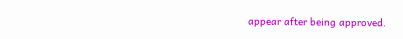appear after being approved.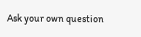Ask your own question